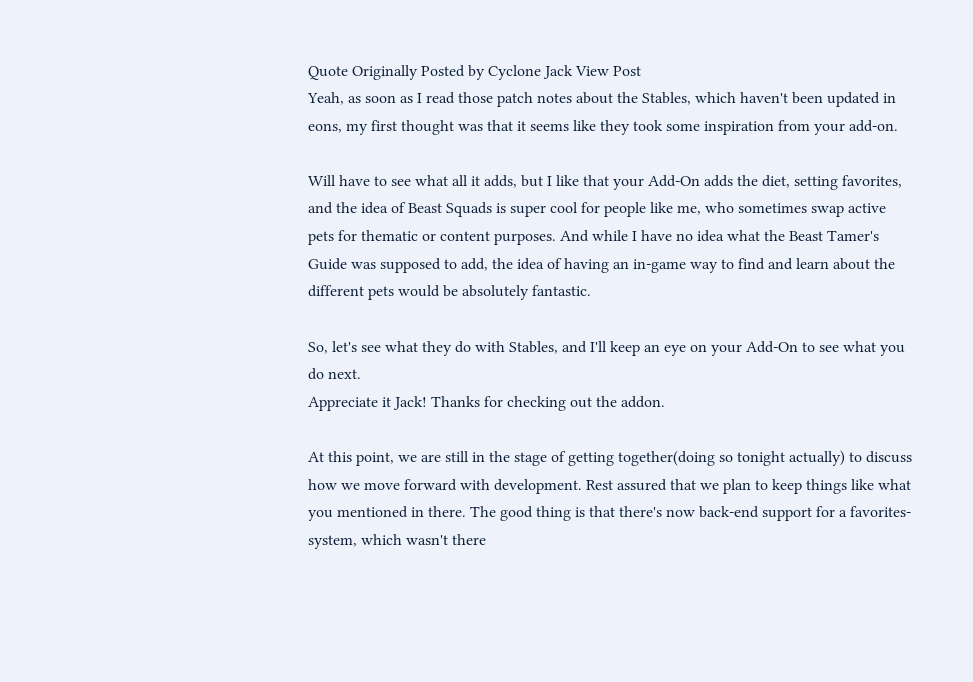Quote Originally Posted by Cyclone Jack View Post
Yeah, as soon as I read those patch notes about the Stables, which haven't been updated in eons, my first thought was that it seems like they took some inspiration from your add-on.

Will have to see what all it adds, but I like that your Add-On adds the diet, setting favorites, and the idea of Beast Squads is super cool for people like me, who sometimes swap active pets for thematic or content purposes. And while I have no idea what the Beast Tamer's Guide was supposed to add, the idea of having an in-game way to find and learn about the different pets would be absolutely fantastic.

So, let's see what they do with Stables, and I'll keep an eye on your Add-On to see what you do next.
Appreciate it Jack! Thanks for checking out the addon.

At this point, we are still in the stage of getting together(doing so tonight actually) to discuss how we move forward with development. Rest assured that we plan to keep things like what you mentioned in there. The good thing is that there's now back-end support for a favorites-system, which wasn't there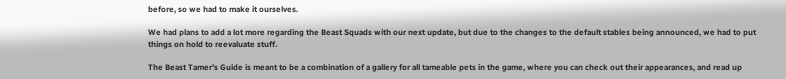before, so we had to make it ourselves.

We had plans to add a lot more regarding the Beast Squads with our next update, but due to the changes to the default stables being announced, we had to put things on hold to reevaluate stuff.

The Beast Tamer's Guide is meant to be a combination of a gallery for all tameable pets in the game, where you can check out their appearances, and read up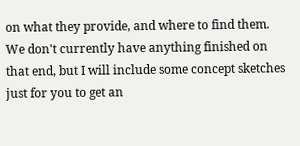on what they provide, and where to find them. We don't currently have anything finished on that end, but I will include some concept sketches just for you to get an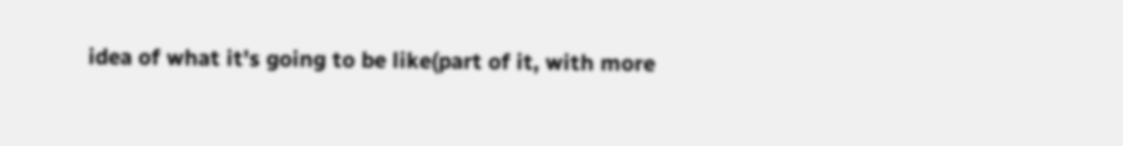idea of what it's going to be like(part of it, with more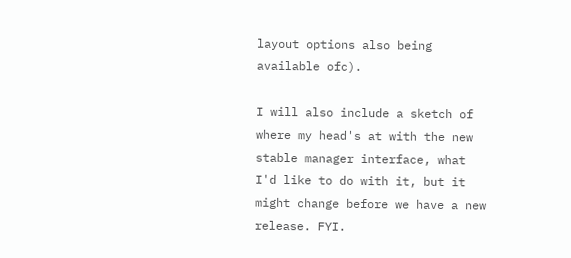layout options also being available ofc).

I will also include a sketch of where my head's at with the new stable manager interface, what I'd like to do with it, but it might change before we have a new release. FYI.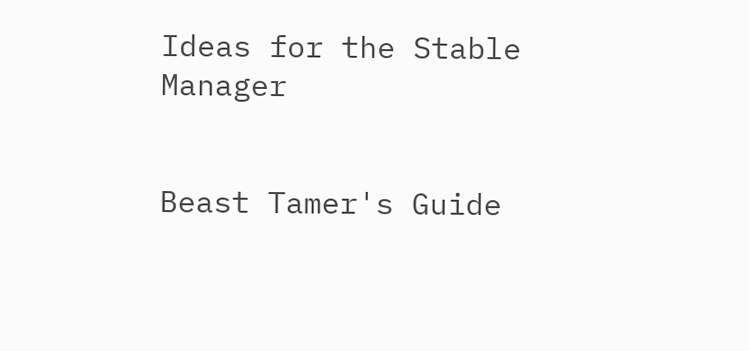Ideas for the Stable Manager


Beast Tamer's Guide